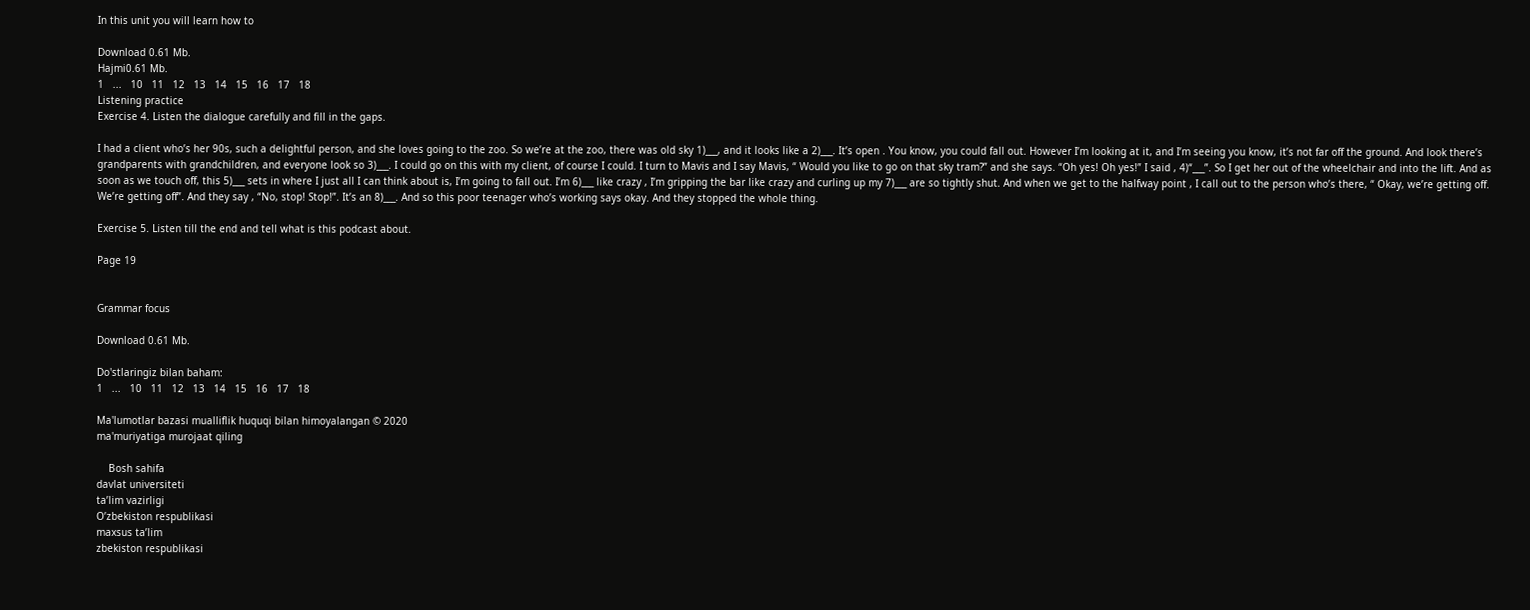In this unit you will learn how to

Download 0.61 Mb.
Hajmi0.61 Mb.
1   ...   10   11   12   13   14   15   16   17   18
Listening practice
Exercise 4. Listen the dialogue carefully and fill in the gaps.

I had a client who’s her 90s, such a delightful person, and she loves going to the zoo. So we’re at the zoo, there was old sky 1)___, and it looks like a 2)___. It’s open . You know, you could fall out. However I’m looking at it, and I’m seeing you know, it’s not far off the ground. And look there’s grandparents with grandchildren, and everyone look so 3)___. I could go on this with my client, of course I could. I turn to Mavis and I say Mavis, “ Would you like to go on that sky tram?” and she says. “Oh yes! Oh yes!” I said , 4)“___”. So I get her out of the wheelchair and into the lift. And as soon as we touch off, this 5)___ sets in where I just all I can think about is, I’m going to fall out. I’m 6)___ like crazy , I’m gripping the bar like crazy and curling up my 7)___ are so tightly shut. And when we get to the halfway point , I call out to the person who’s there, “ Okay, we’re getting off. We’re getting off”. And they say , “No, stop! Stop!”. It’s an 8)___. And so this poor teenager who’s working says okay. And they stopped the whole thing.

Exercise 5. Listen till the end and tell what is this podcast about.

Page 19


Grammar focus

Download 0.61 Mb.

Do'stlaringiz bilan baham:
1   ...   10   11   12   13   14   15   16   17   18

Ma'lumotlar bazasi mualliflik huquqi bilan himoyalangan © 2020
ma'muriyatiga murojaat qiling

    Bosh sahifa
davlat universiteti
ta’lim vazirligi
O’zbekiston respublikasi
maxsus ta’lim
zbekiston respublikasi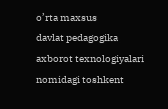o’rta maxsus
davlat pedagogika
axborot texnologiyalari
nomidagi toshkent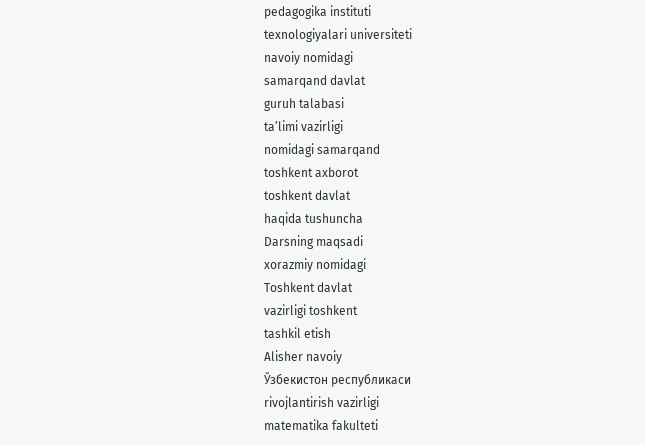pedagogika instituti
texnologiyalari universiteti
navoiy nomidagi
samarqand davlat
guruh talabasi
ta’limi vazirligi
nomidagi samarqand
toshkent axborot
toshkent davlat
haqida tushuncha
Darsning maqsadi
xorazmiy nomidagi
Toshkent davlat
vazirligi toshkent
tashkil etish
Alisher navoiy
Ўзбекистон республикаси
rivojlantirish vazirligi
matematika fakulteti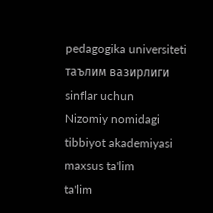pedagogika universiteti
таълим вазирлиги
sinflar uchun
Nizomiy nomidagi
tibbiyot akademiyasi
maxsus ta'lim
ta'lim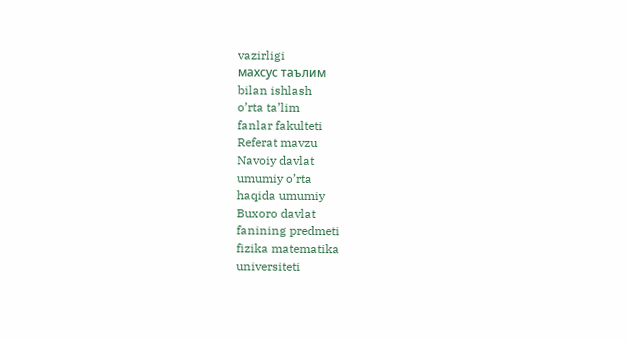vazirligi
махсус таълим
bilan ishlash
o’rta ta’lim
fanlar fakulteti
Referat mavzu
Navoiy davlat
umumiy o’rta
haqida umumiy
Buxoro davlat
fanining predmeti
fizika matematika
universiteti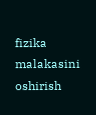fizika
malakasini oshirish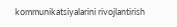kommunikatsiyalarini rivojlantirish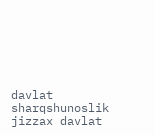davlat sharqshunoslik
jizzax davlat